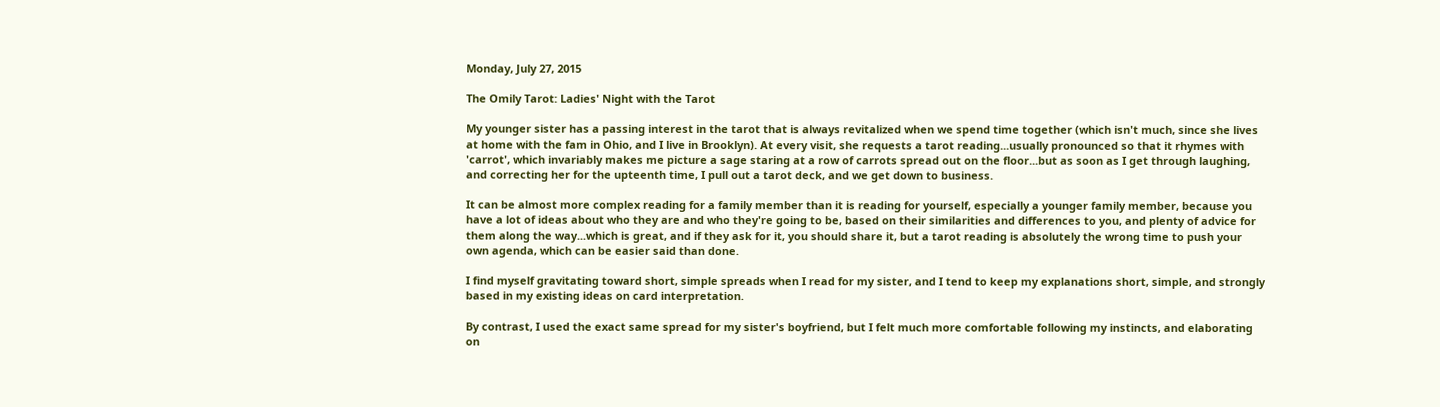Monday, July 27, 2015

The Omily Tarot: Ladies' Night with the Tarot

My younger sister has a passing interest in the tarot that is always revitalized when we spend time together (which isn't much, since she lives at home with the fam in Ohio, and I live in Brooklyn). At every visit, she requests a tarot reading...usually pronounced so that it rhymes with 'carrot', which invariably makes me picture a sage staring at a row of carrots spread out on the floor...but as soon as I get through laughing, and correcting her for the upteenth time, I pull out a tarot deck, and we get down to business.

It can be almost more complex reading for a family member than it is reading for yourself, especially a younger family member, because you have a lot of ideas about who they are and who they're going to be, based on their similarities and differences to you, and plenty of advice for them along the way...which is great, and if they ask for it, you should share it, but a tarot reading is absolutely the wrong time to push your own agenda, which can be easier said than done.

I find myself gravitating toward short, simple spreads when I read for my sister, and I tend to keep my explanations short, simple, and strongly based in my existing ideas on card interpretation.

By contrast, I used the exact same spread for my sister's boyfriend, but I felt much more comfortable following my instincts, and elaborating on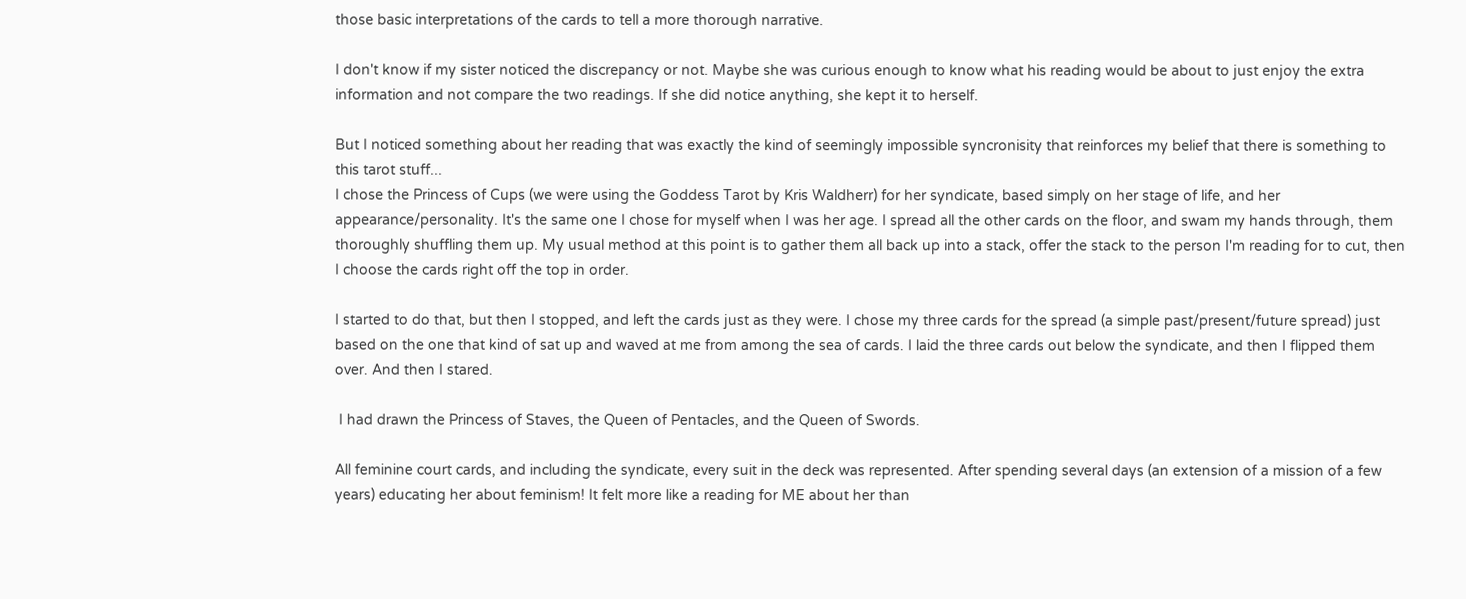those basic interpretations of the cards to tell a more thorough narrative.

I don't know if my sister noticed the discrepancy or not. Maybe she was curious enough to know what his reading would be about to just enjoy the extra information and not compare the two readings. If she did notice anything, she kept it to herself.

But I noticed something about her reading that was exactly the kind of seemingly impossible syncronisity that reinforces my belief that there is something to this tarot stuff...
I chose the Princess of Cups (we were using the Goddess Tarot by Kris Waldherr) for her syndicate, based simply on her stage of life, and her appearance/personality. It's the same one I chose for myself when I was her age. I spread all the other cards on the floor, and swam my hands through, them thoroughly shuffling them up. My usual method at this point is to gather them all back up into a stack, offer the stack to the person I'm reading for to cut, then I choose the cards right off the top in order.

I started to do that, but then I stopped, and left the cards just as they were. I chose my three cards for the spread (a simple past/present/future spread) just based on the one that kind of sat up and waved at me from among the sea of cards. I laid the three cards out below the syndicate, and then I flipped them over. And then I stared.

 I had drawn the Princess of Staves, the Queen of Pentacles, and the Queen of Swords.

All feminine court cards, and including the syndicate, every suit in the deck was represented. After spending several days (an extension of a mission of a few years) educating her about feminism! It felt more like a reading for ME about her than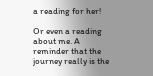a reading for her!

Or even a reading about me. A reminder that the journey really is the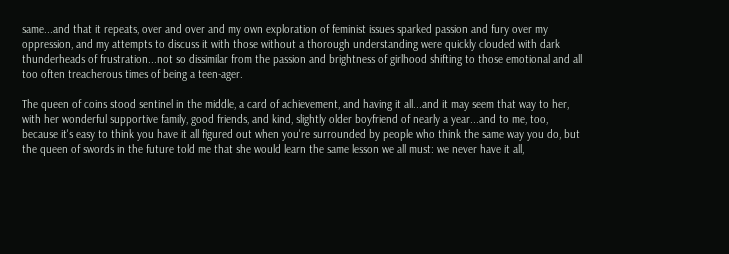same...and that it repeats, over and over and my own exploration of feminist issues sparked passion and fury over my oppression, and my attempts to discuss it with those without a thorough understanding were quickly clouded with dark thunderheads of frustration...not so dissimilar from the passion and brightness of girlhood shifting to those emotional and all too often treacherous times of being a teen-ager.

The queen of coins stood sentinel in the middle, a card of achievement, and having it all...and it may seem that way to her, with her wonderful supportive family, good friends, and kind, slightly older boyfriend of nearly a year...and to me, too, because it's easy to think you have it all figured out when you're surrounded by people who think the same way you do, but the queen of swords in the future told me that she would learn the same lesson we all must: we never have it all,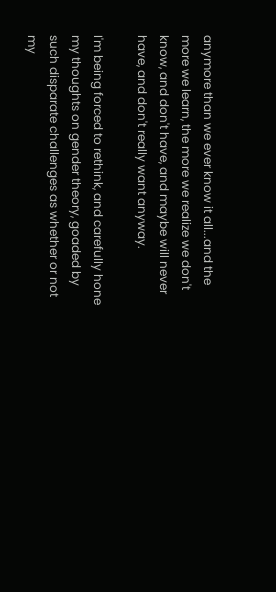anymore than we ever know it all...and the more we learn, the more we realize we don't know, and don't have, and maybe will never have, and don't really want anyway.

I'm being forced to rethink, and carefully hone my thoughts on gender theory, goaded by such disparate challenges as whether or not my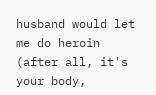husband would let me do heroin (after all, it's your body,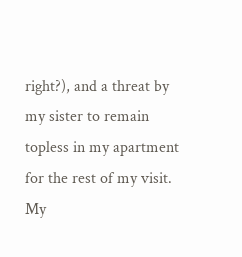right?), and a threat by my sister to remain topless in my apartment for the rest of my visit. My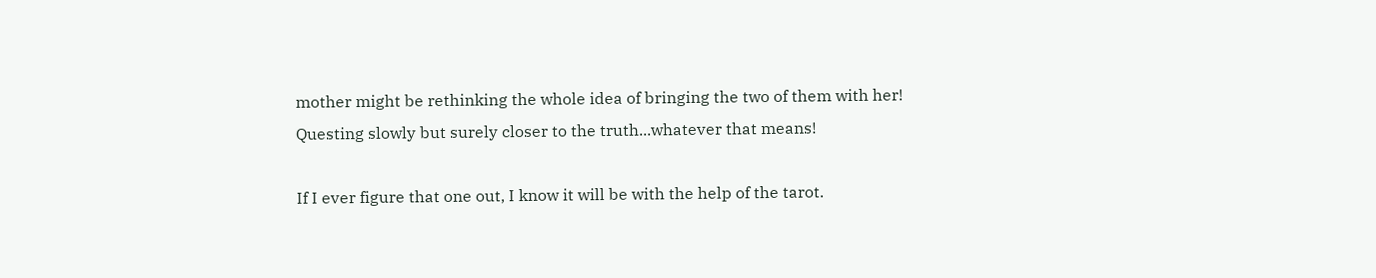mother might be rethinking the whole idea of bringing the two of them with her! Questing slowly but surely closer to the truth...whatever that means!

If I ever figure that one out, I know it will be with the help of the tarot.